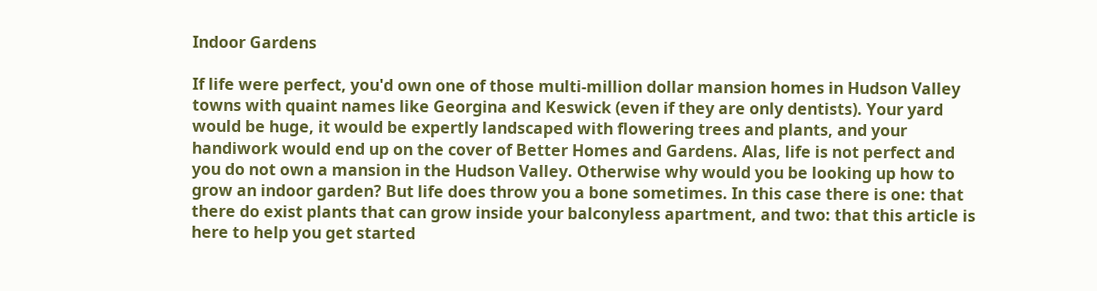Indoor Gardens

If life were perfect, you'd own one of those multi-million dollar mansion homes in Hudson Valley towns with quaint names like Georgina and Keswick (even if they are only dentists). Your yard would be huge, it would be expertly landscaped with flowering trees and plants, and your handiwork would end up on the cover of Better Homes and Gardens. Alas, life is not perfect and you do not own a mansion in the Hudson Valley. Otherwise why would you be looking up how to grow an indoor garden? But life does throw you a bone sometimes. In this case there is one: that there do exist plants that can grow inside your balconyless apartment, and two: that this article is here to help you get started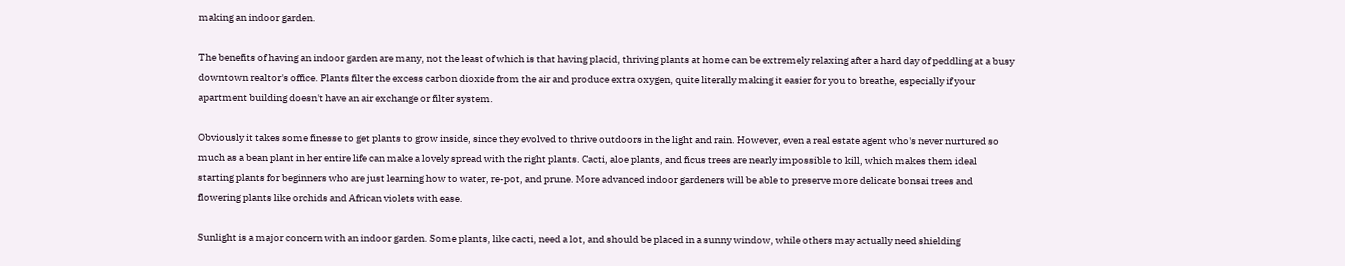making an indoor garden.

The benefits of having an indoor garden are many, not the least of which is that having placid, thriving plants at home can be extremely relaxing after a hard day of peddling at a busy downtown realtor's office. Plants filter the excess carbon dioxide from the air and produce extra oxygen, quite literally making it easier for you to breathe, especially if your apartment building doesn't have an air exchange or filter system.

Obviously it takes some finesse to get plants to grow inside, since they evolved to thrive outdoors in the light and rain. However, even a real estate agent who's never nurtured so much as a bean plant in her entire life can make a lovely spread with the right plants. Cacti, aloe plants, and ficus trees are nearly impossible to kill, which makes them ideal starting plants for beginners who are just learning how to water, re-pot, and prune. More advanced indoor gardeners will be able to preserve more delicate bonsai trees and flowering plants like orchids and African violets with ease.

Sunlight is a major concern with an indoor garden. Some plants, like cacti, need a lot, and should be placed in a sunny window, while others may actually need shielding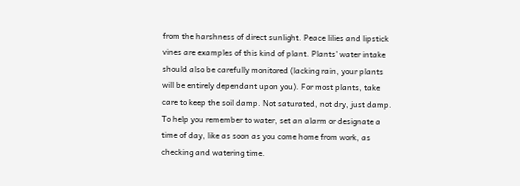from the harshness of direct sunlight. Peace lilies and lipstick vines are examples of this kind of plant. Plants' water intake should also be carefully monitored (lacking rain, your plants will be entirely dependant upon you). For most plants, take care to keep the soil damp. Not saturated, not dry, just damp. To help you remember to water, set an alarm or designate a time of day, like as soon as you come home from work, as checking and watering time.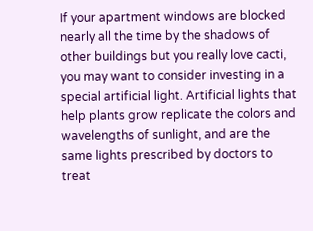If your apartment windows are blocked nearly all the time by the shadows of other buildings but you really love cacti, you may want to consider investing in a special artificial light. Artificial lights that help plants grow replicate the colors and wavelengths of sunlight, and are the same lights prescribed by doctors to treat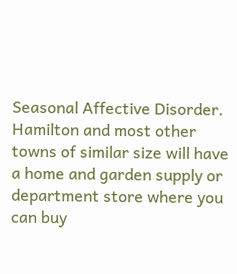Seasonal Affective Disorder. Hamilton and most other towns of similar size will have a home and garden supply or department store where you can buy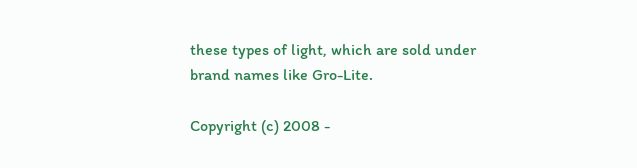these types of light, which are sold under brand names like Gro-Lite.

Copyright (c) 2008 -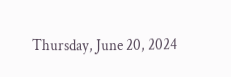Thursday, June 20, 2024